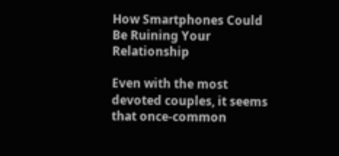How Smartphones Could Be Ruining Your Relationship

Even with the most devoted couples, it seems that once-common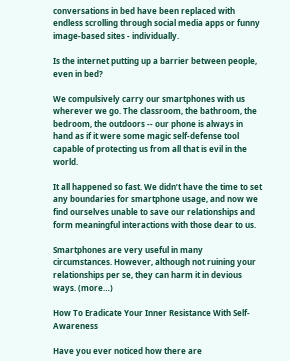conversations in bed have been replaced with endless scrolling through social media apps or funny image-based sites - individually.

Is the internet putting up a barrier between people, even in bed?

We compulsively carry our smartphones with us wherever we go. The classroom, the bathroom, the bedroom, the outdoors -- our phone is always in hand as if it were some magic self-defense tool capable of protecting us from all that is evil in the world.

It all happened so fast. We didn’t have the time to set any boundaries for smartphone usage, and now we find ourselves unable to save our relationships and form meaningful interactions with those dear to us.

Smartphones are very useful in many circumstances. However, although not ruining your relationships per se, they can harm it in devious ways. (more…)

How To Eradicate Your Inner Resistance With Self-Awareness

Have you ever noticed how there are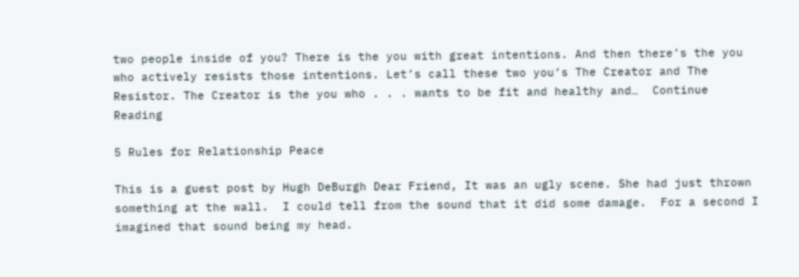two people inside of you? There is the you with great intentions. And then there’s the you who actively resists those intentions. Let’s call these two you’s The Creator and The Resistor. The Creator is the you who . . . wants to be fit and healthy and…  Continue Reading

5 Rules for Relationship Peace

This is a guest post by Hugh DeBurgh Dear Friend, It was an ugly scene. She had just thrown something at the wall.  I could tell from the sound that it did some damage.  For a second I imagined that sound being my head.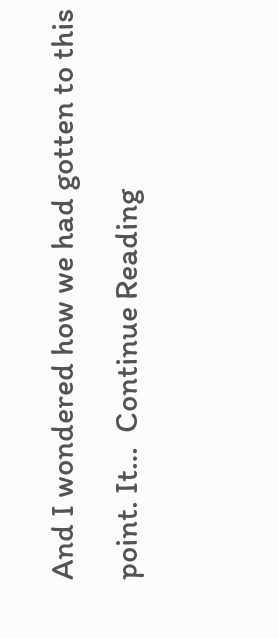And I wondered how we had gotten to this point. It…  Continue Reading